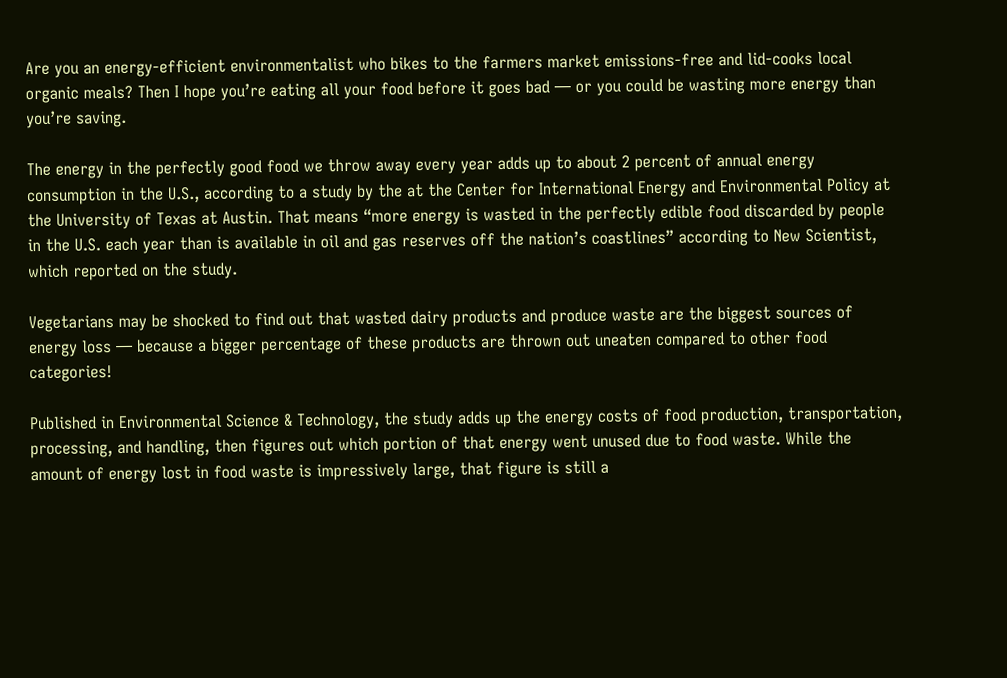Are you an energy-efficient environmentalist who bikes to the farmers market emissions-free and lid-cooks local organic meals? Then I hope you’re eating all your food before it goes bad — or you could be wasting more energy than you’re saving.

The energy in the perfectly good food we throw away every year adds up to about 2 percent of annual energy consumption in the U.S., according to a study by the at the Center for International Energy and Environmental Policy at the University of Texas at Austin. That means “more energy is wasted in the perfectly edible food discarded by people in the U.S. each year than is available in oil and gas reserves off the nation’s coastlines” according to New Scientist, which reported on the study.

Vegetarians may be shocked to find out that wasted dairy products and produce waste are the biggest sources of energy loss — because a bigger percentage of these products are thrown out uneaten compared to other food categories!

Published in Environmental Science & Technology, the study adds up the energy costs of food production, transportation, processing, and handling, then figures out which portion of that energy went unused due to food waste. While the amount of energy lost in food waste is impressively large, that figure is still a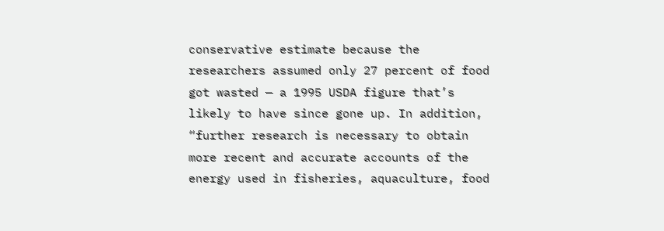conservative estimate because the researchers assumed only 27 percent of food got wasted — a 1995 USDA figure that’s likely to have since gone up. In addition, “further research is necessary to obtain more recent and accurate accounts of the energy used in fisheries, aquaculture, food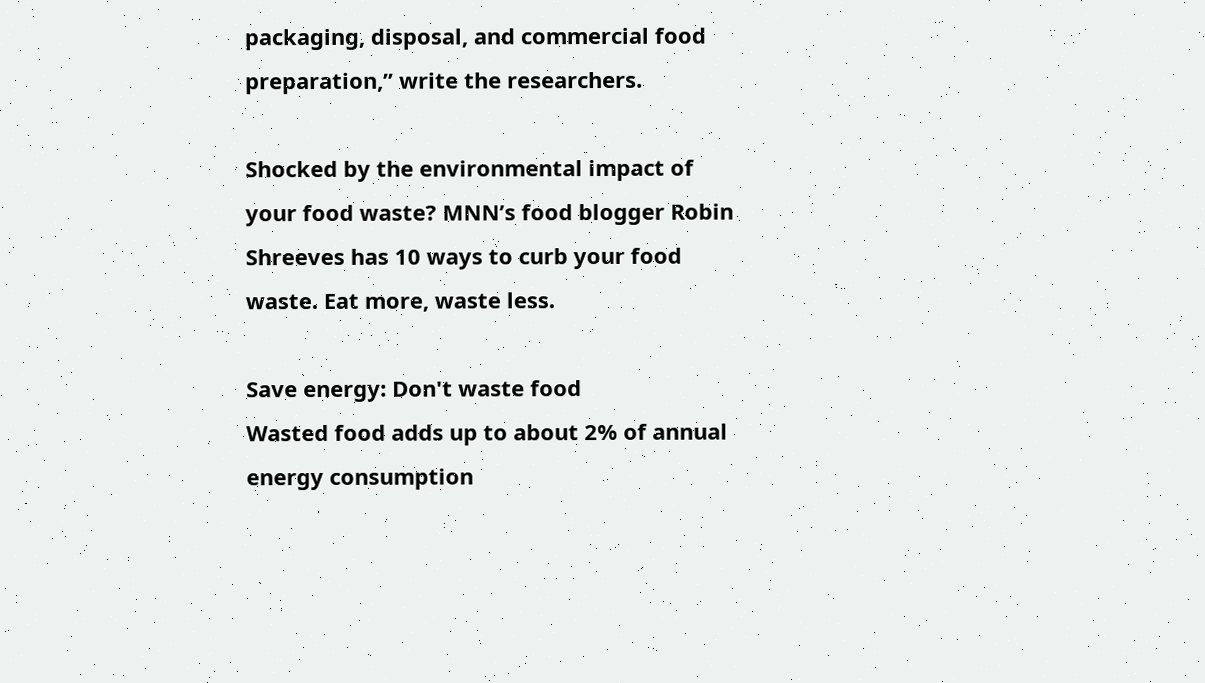packaging, disposal, and commercial food preparation,” write the researchers.

Shocked by the environmental impact of your food waste? MNN’s food blogger Robin Shreeves has 10 ways to curb your food waste. Eat more, waste less.

Save energy: Don't waste food
Wasted food adds up to about 2% of annual energy consumption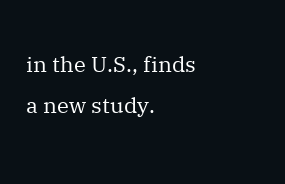in the U.S., finds a new study.